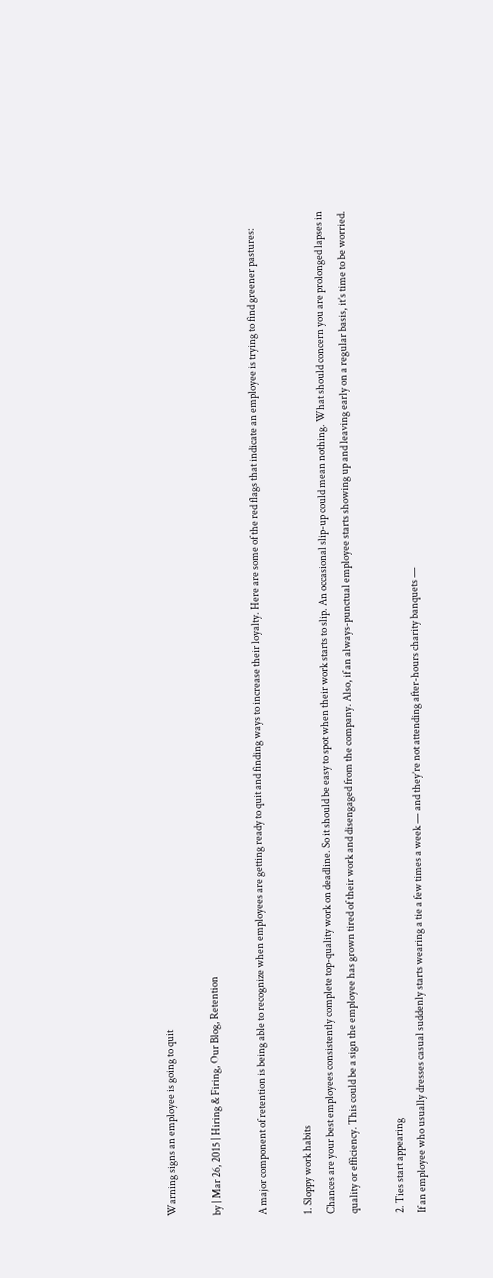Warning signs an employee is going to quit

by | Mar 26, 2015 | Hiring & Firing, Our Blog, Retention

A major component of retention is being able to recognize when employees are getting ready to quit and finding ways to increase their loyalty. Here are some of the red flags that indicate an employee is trying to find greener pastures:

1. Sloppy work habits
Chances are your best employees consistently complete top-quality work on deadline. So it should be easy to spot when their work starts to slip. An occasional slip-up could mean nothing. What should concern you are prolonged lapses in quality or efficiency. This could be a sign the employee has grown tired of their work and disengaged from the company. Also, if an always-punctual employee starts showing up and leaving early on a regular basis, it’s time to be worried.

2. Ties start appearing
If an employee who usually dresses casual suddenly starts wearing a tie a few times a week — and they’re not attending after-hours charity banquets —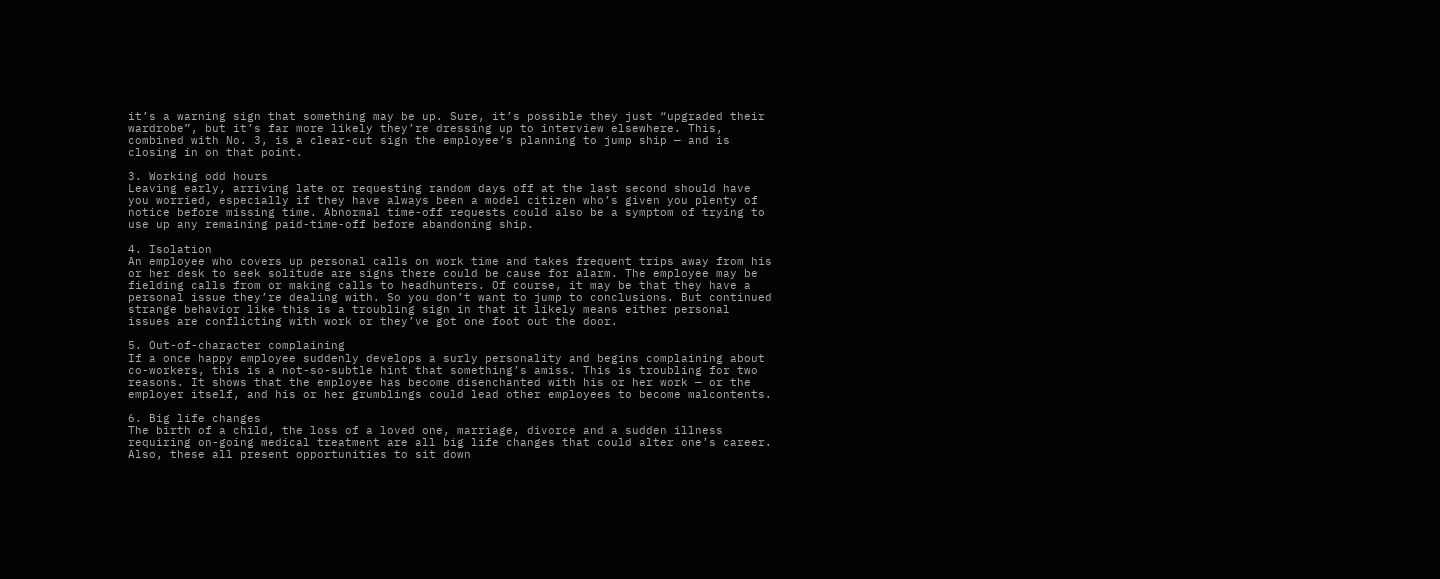it’s a warning sign that something may be up. Sure, it’s possible they just “upgraded their wardrobe”, but it’s far more likely they’re dressing up to interview elsewhere. This, combined with No. 3, is a clear-cut sign the employee’s planning to jump ship — and is closing in on that point.

3. Working odd hours
Leaving early, arriving late or requesting random days off at the last second should have you worried, especially if they have always been a model citizen who’s given you plenty of notice before missing time. Abnormal time-off requests could also be a symptom of trying to use up any remaining paid-time-off before abandoning ship.

4. Isolation
An employee who covers up personal calls on work time and takes frequent trips away from his or her desk to seek solitude are signs there could be cause for alarm. The employee may be fielding calls from or making calls to headhunters. Of course, it may be that they have a personal issue they’re dealing with. So you don’t want to jump to conclusions. But continued strange behavior like this is a troubling sign in that it likely means either personal issues are conflicting with work or they’ve got one foot out the door.

5. Out-of-character complaining
If a once happy employee suddenly develops a surly personality and begins complaining about co-workers, this is a not-so-subtle hint that something’s amiss. This is troubling for two reasons. It shows that the employee has become disenchanted with his or her work — or the employer itself, and his or her grumblings could lead other employees to become malcontents.

6. Big life changes
The birth of a child, the loss of a loved one, marriage, divorce and a sudden illness requiring on-going medical treatment are all big life changes that could alter one’s career. Also, these all present opportunities to sit down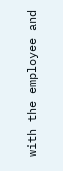with the employee and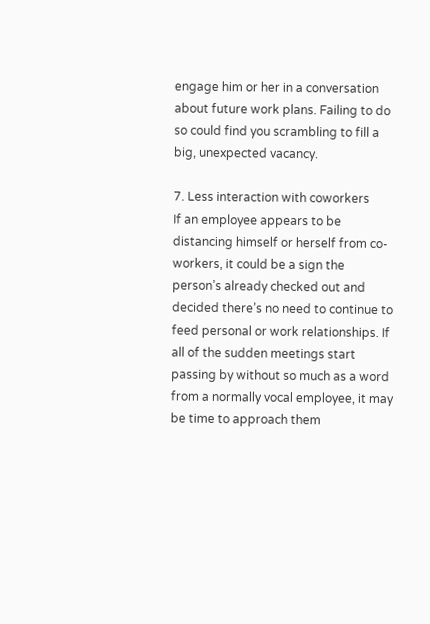engage him or her in a conversation about future work plans. Failing to do so could find you scrambling to fill a big, unexpected vacancy.

7. Less interaction with coworkers
If an employee appears to be distancing himself or herself from co-workers, it could be a sign the person’s already checked out and decided there’s no need to continue to feed personal or work relationships. If all of the sudden meetings start passing by without so much as a word from a normally vocal employee, it may be time to approach them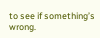to see if something’s wrong.